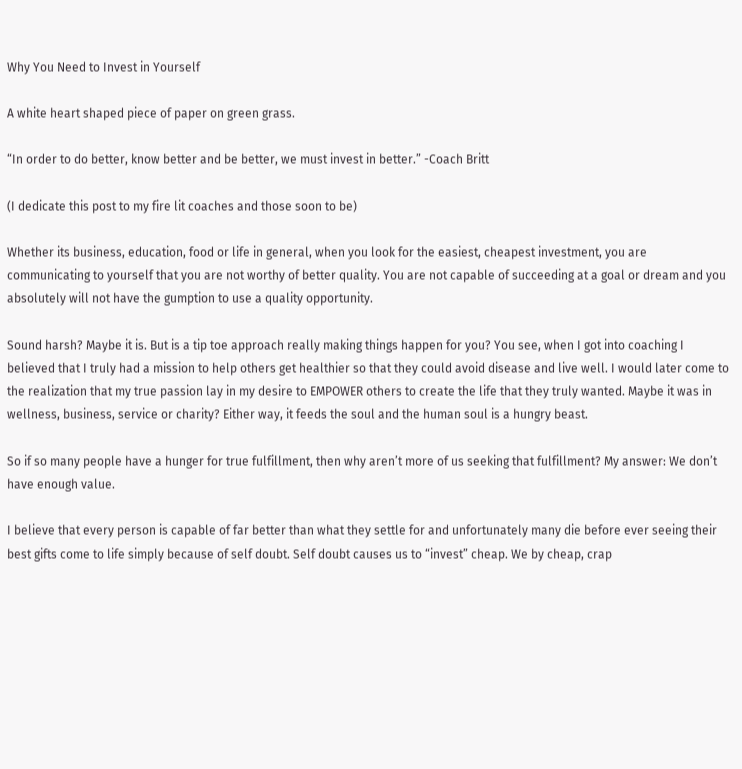Why You Need to Invest in Yourself

A white heart shaped piece of paper on green grass.

“In order to do better, know better and be better, we must invest in better.” -Coach Britt

(I dedicate this post to my fire lit coaches and those soon to be)

Whether its business, education, food or life in general, when you look for the easiest, cheapest investment, you are communicating to yourself that you are not worthy of better quality. You are not capable of succeeding at a goal or dream and you absolutely will not have the gumption to use a quality opportunity.

Sound harsh? Maybe it is. But is a tip toe approach really making things happen for you? You see, when I got into coaching I believed that I truly had a mission to help others get healthier so that they could avoid disease and live well. I would later come to the realization that my true passion lay in my desire to EMPOWER others to create the life that they truly wanted. Maybe it was in wellness, business, service or charity? Either way, it feeds the soul and the human soul is a hungry beast.

So if so many people have a hunger for true fulfillment, then why aren’t more of us seeking that fulfillment? My answer: We don’t have enough value.

I believe that every person is capable of far better than what they settle for and unfortunately many die before ever seeing their best gifts come to life simply because of self doubt. Self doubt causes us to “invest” cheap. We by cheap, crap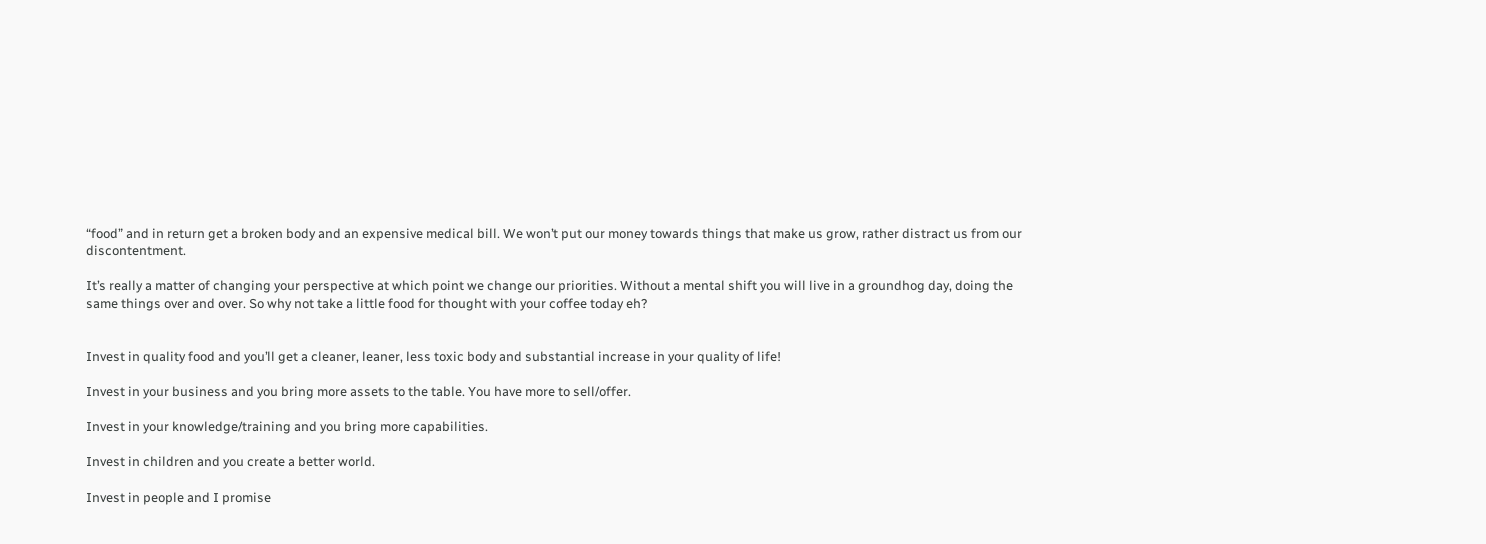“food” and in return get a broken body and an expensive medical bill. We won’t put our money towards things that make us grow, rather distract us from our discontentment.

It’s really a matter of changing your perspective at which point we change our priorities. Without a mental shift you will live in a groundhog day, doing the same things over and over. So why not take a little food for thought with your coffee today eh?


Invest in quality food and you’ll get a cleaner, leaner, less toxic body and substantial increase in your quality of life!

Invest in your business and you bring more assets to the table. You have more to sell/offer.

Invest in your knowledge/training and you bring more capabilities.

Invest in children and you create a better world.

Invest in people and I promise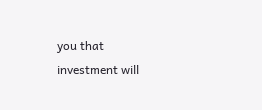you that investment will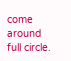come around full circle.